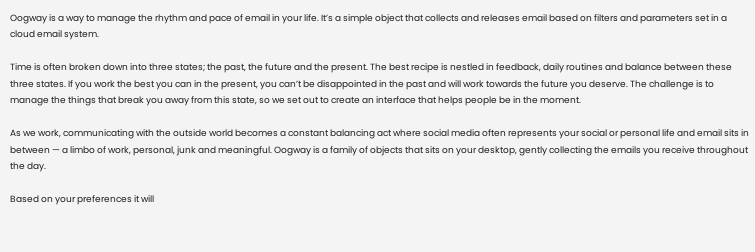Oogway is a way to manage the rhythm and pace of email in your life. It’s a simple object that collects and releases email based on filters and parameters set in a cloud email system.

Time is often broken down into three states; the past, the future and the present. The best recipe is nestled in feedback, daily routines and balance between these three states. If you work the best you can in the present, you can’t be disappointed in the past and will work towards the future you deserve. The challenge is to manage the things that break you away from this state, so we set out to create an interface that helps people be in the moment.

As we work, communicating with the outside world becomes a constant balancing act where social media often represents your social or personal life and email sits in between — a limbo of work, personal, junk and meaningful. Oogway is a family of objects that sits on your desktop, gently collecting the emails you receive throughout the day.

Based on your preferences it will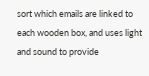sort which emails are linked to each wooden box, and uses light and sound to provide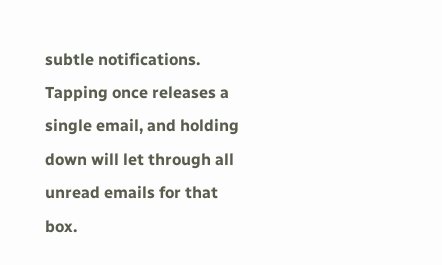subtle notifications. Tapping once releases a single email, and holding down will let through all unread emails for that box.